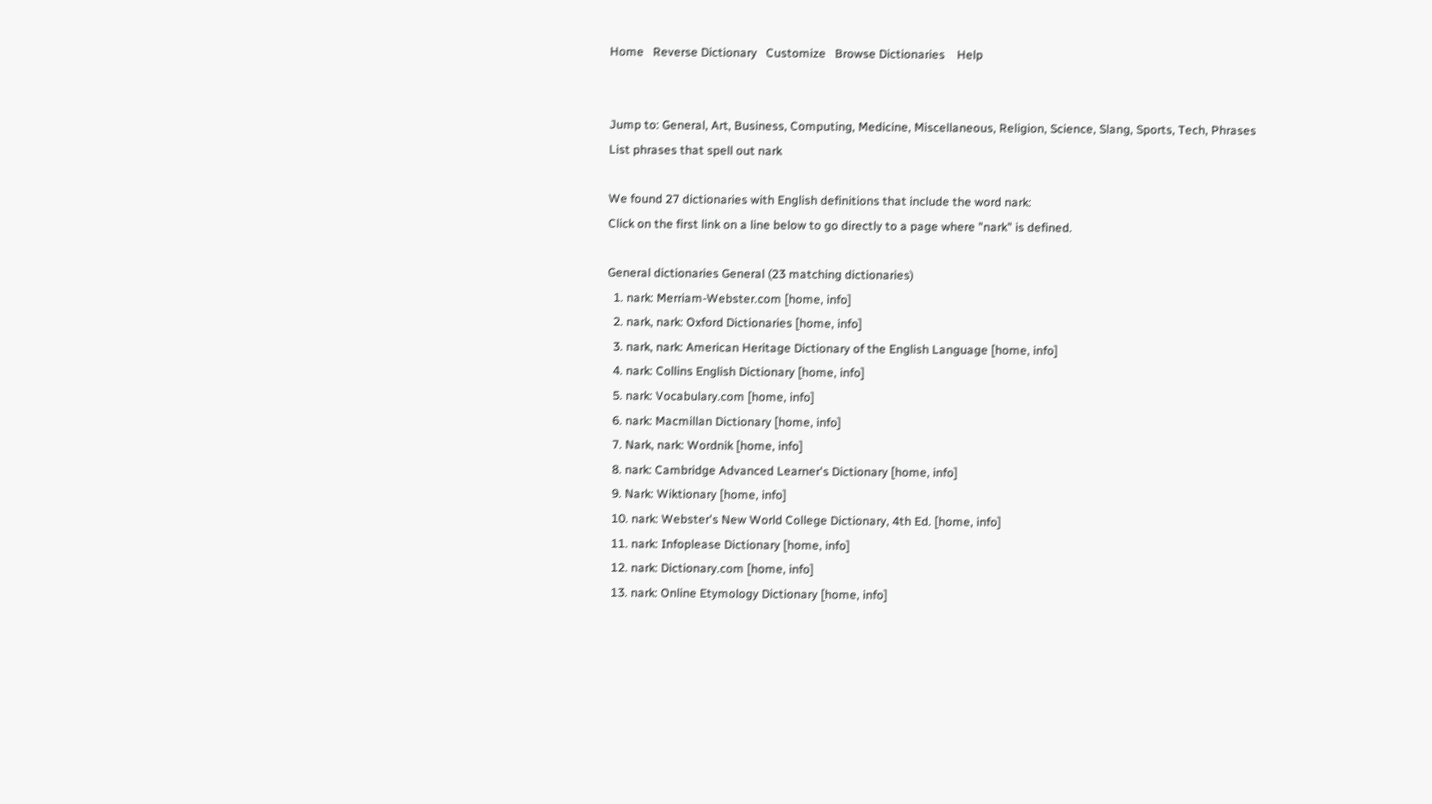Home   Reverse Dictionary   Customize   Browse Dictionaries    Help


Jump to: General, Art, Business, Computing, Medicine, Miscellaneous, Religion, Science, Slang, Sports, Tech, Phrases
List phrases that spell out nark

We found 27 dictionaries with English definitions that include the word nark:
Click on the first link on a line below to go directly to a page where "nark" is defined.

General dictionaries General (23 matching dictionaries)
  1. nark: Merriam-Webster.com [home, info]
  2. nark, nark: Oxford Dictionaries [home, info]
  3. nark, nark: American Heritage Dictionary of the English Language [home, info]
  4. nark: Collins English Dictionary [home, info]
  5. nark: Vocabulary.com [home, info]
  6. nark: Macmillan Dictionary [home, info]
  7. Nark, nark: Wordnik [home, info]
  8. nark: Cambridge Advanced Learner's Dictionary [home, info]
  9. Nark: Wiktionary [home, info]
  10. nark: Webster's New World College Dictionary, 4th Ed. [home, info]
  11. nark: Infoplease Dictionary [home, info]
  12. nark: Dictionary.com [home, info]
  13. nark: Online Etymology Dictionary [home, info]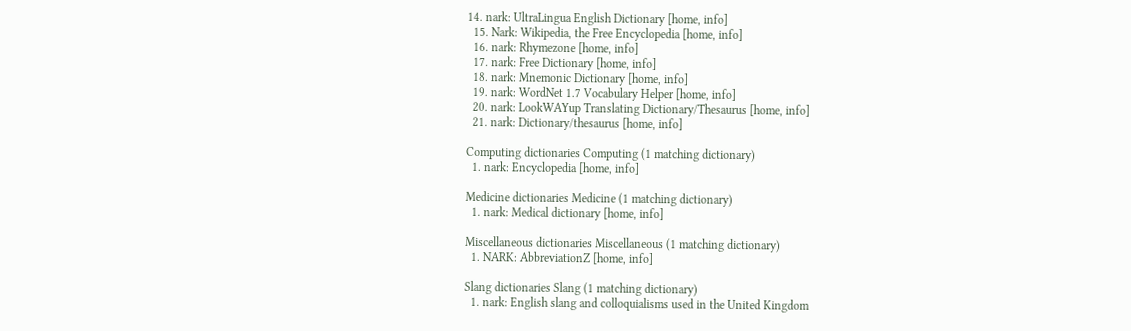14. nark: UltraLingua English Dictionary [home, info]
  15. Nark: Wikipedia, the Free Encyclopedia [home, info]
  16. nark: Rhymezone [home, info]
  17. nark: Free Dictionary [home, info]
  18. nark: Mnemonic Dictionary [home, info]
  19. nark: WordNet 1.7 Vocabulary Helper [home, info]
  20. nark: LookWAYup Translating Dictionary/Thesaurus [home, info]
  21. nark: Dictionary/thesaurus [home, info]

Computing dictionaries Computing (1 matching dictionary)
  1. nark: Encyclopedia [home, info]

Medicine dictionaries Medicine (1 matching dictionary)
  1. nark: Medical dictionary [home, info]

Miscellaneous dictionaries Miscellaneous (1 matching dictionary)
  1. NARK: AbbreviationZ [home, info]

Slang dictionaries Slang (1 matching dictionary)
  1. nark: English slang and colloquialisms used in the United Kingdom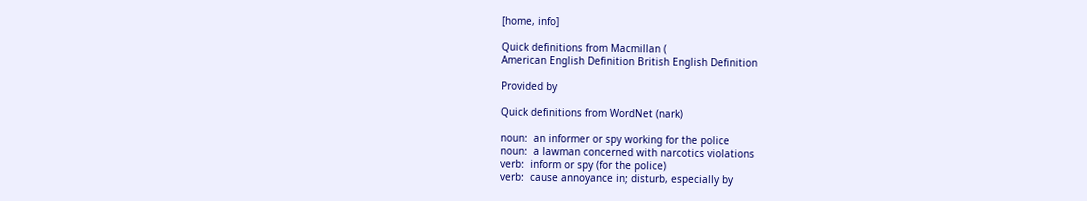[home, info]

Quick definitions from Macmillan (
American English Definition British English Definition

Provided by

Quick definitions from WordNet (nark)

noun:  an informer or spy working for the police
noun:  a lawman concerned with narcotics violations
verb:  inform or spy (for the police)
verb:  cause annoyance in; disturb, especially by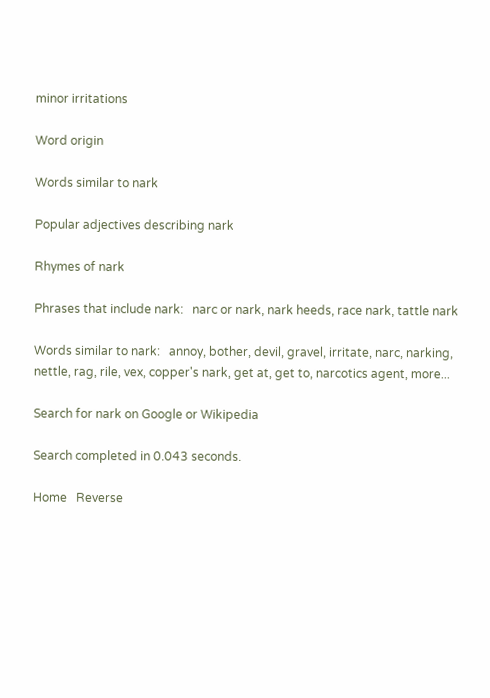minor irritations

Word origin

Words similar to nark

Popular adjectives describing nark

Rhymes of nark

Phrases that include nark:   narc or nark, nark heeds, race nark, tattle nark

Words similar to nark:   annoy, bother, devil, gravel, irritate, narc, narking, nettle, rag, rile, vex, copper's nark, get at, get to, narcotics agent, more...

Search for nark on Google or Wikipedia

Search completed in 0.043 seconds.

Home   Reverse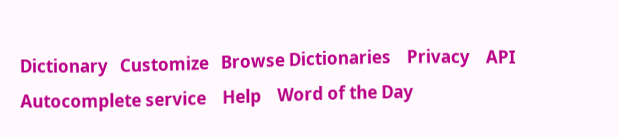Dictionary   Customize   Browse Dictionaries    Privacy    API    Autocomplete service    Help    Word of the Day